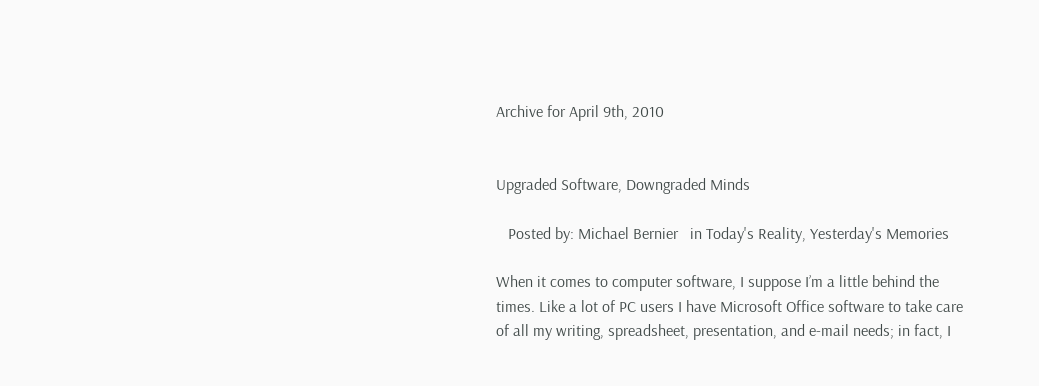Archive for April 9th, 2010


Upgraded Software, Downgraded Minds

   Posted by: Michael Bernier   in Today's Reality, Yesterday's Memories

When it comes to computer software, I suppose I’m a little behind the times. Like a lot of PC users I have Microsoft Office software to take care of all my writing, spreadsheet, presentation, and e-mail needs; in fact, I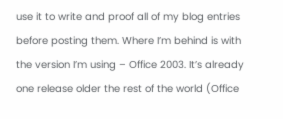use it to write and proof all of my blog entries before posting them. Where I’m behind is with the version I’m using – Office 2003. It’s already one release older the rest of the world (Office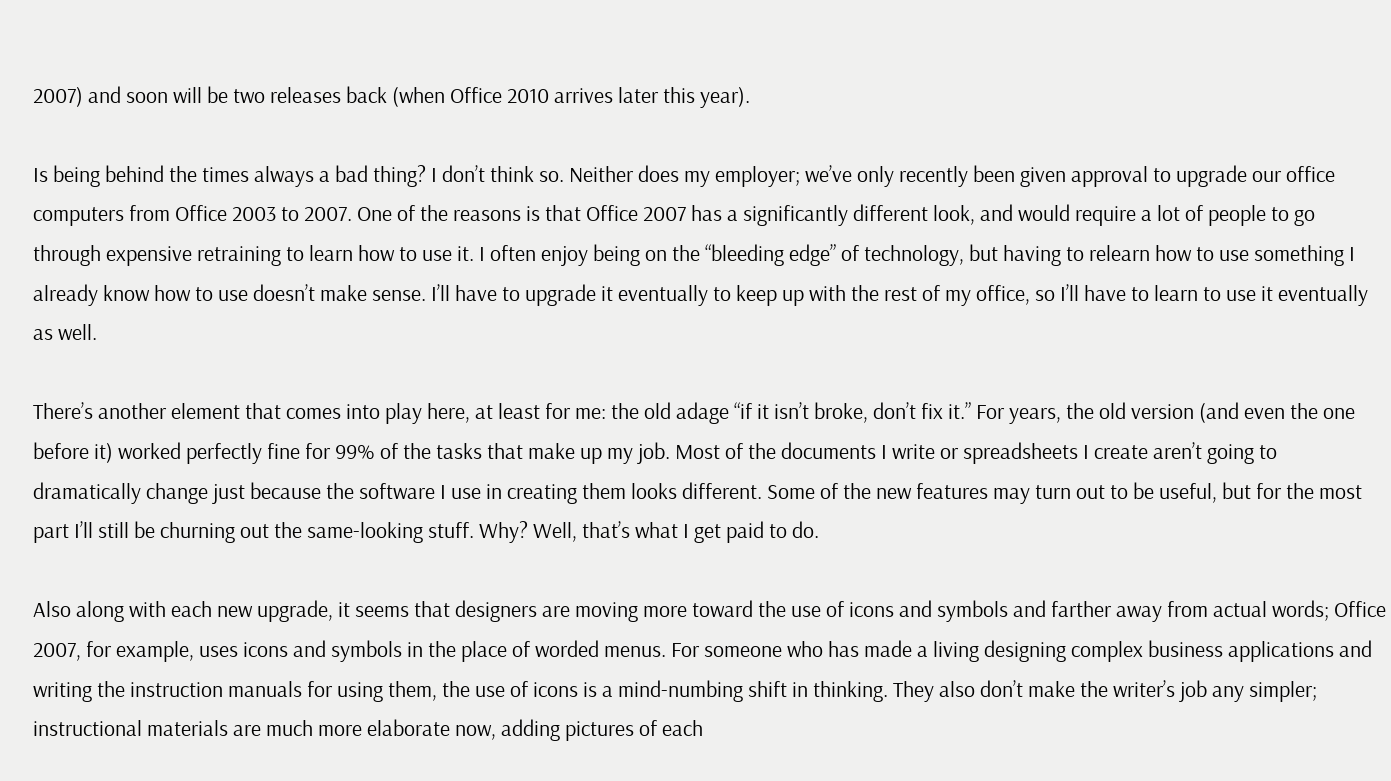2007) and soon will be two releases back (when Office 2010 arrives later this year).

Is being behind the times always a bad thing? I don’t think so. Neither does my employer; we’ve only recently been given approval to upgrade our office computers from Office 2003 to 2007. One of the reasons is that Office 2007 has a significantly different look, and would require a lot of people to go through expensive retraining to learn how to use it. I often enjoy being on the “bleeding edge” of technology, but having to relearn how to use something I already know how to use doesn’t make sense. I’ll have to upgrade it eventually to keep up with the rest of my office, so I’ll have to learn to use it eventually as well.

There’s another element that comes into play here, at least for me: the old adage “if it isn’t broke, don’t fix it.” For years, the old version (and even the one before it) worked perfectly fine for 99% of the tasks that make up my job. Most of the documents I write or spreadsheets I create aren’t going to dramatically change just because the software I use in creating them looks different. Some of the new features may turn out to be useful, but for the most part I’ll still be churning out the same-looking stuff. Why? Well, that’s what I get paid to do.

Also along with each new upgrade, it seems that designers are moving more toward the use of icons and symbols and farther away from actual words; Office 2007, for example, uses icons and symbols in the place of worded menus. For someone who has made a living designing complex business applications and writing the instruction manuals for using them, the use of icons is a mind-numbing shift in thinking. They also don’t make the writer’s job any simpler; instructional materials are much more elaborate now, adding pictures of each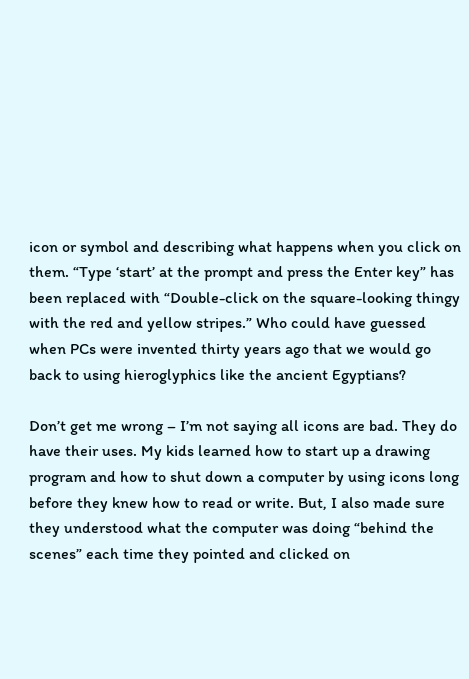icon or symbol and describing what happens when you click on them. “Type ‘start’ at the prompt and press the Enter key” has been replaced with “Double-click on the square-looking thingy with the red and yellow stripes.” Who could have guessed when PCs were invented thirty years ago that we would go back to using hieroglyphics like the ancient Egyptians?

Don’t get me wrong – I’m not saying all icons are bad. They do have their uses. My kids learned how to start up a drawing program and how to shut down a computer by using icons long before they knew how to read or write. But, I also made sure they understood what the computer was doing “behind the scenes” each time they pointed and clicked on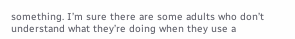something. I’m sure there are some adults who don’t understand what they’re doing when they use a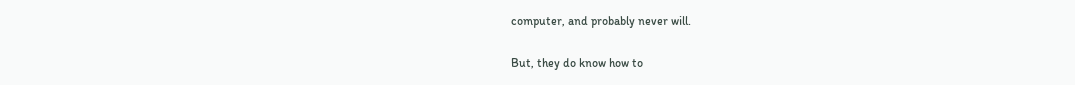computer, and probably never will.

But, they do know how to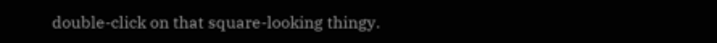double-click on that square-looking thingy.